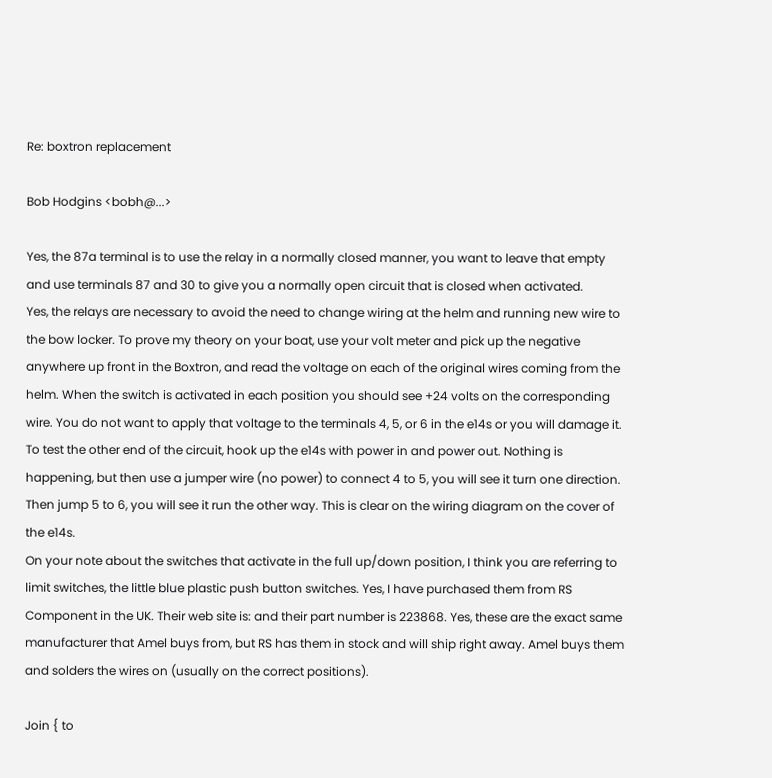Re: boxtron replacement

Bob Hodgins <bobh@...>

Yes, the 87a terminal is to use the relay in a normally closed manner, you want to leave that empty and use terminals 87 and 30 to give you a normally open circuit that is closed when activated.
Yes, the relays are necessary to avoid the need to change wiring at the helm and running new wire to the bow locker. To prove my theory on your boat, use your volt meter and pick up the negative anywhere up front in the Boxtron, and read the voltage on each of the original wires coming from the helm. When the switch is activated in each position you should see +24 volts on the corresponding wire. You do not want to apply that voltage to the terminals 4, 5, or 6 in the e14s or you will damage it. To test the other end of the circuit, hook up the e14s with power in and power out. Nothing is happening, but then use a jumper wire (no power) to connect 4 to 5, you will see it turn one direction. Then jump 5 to 6, you will see it run the other way. This is clear on the wiring diagram on the cover of the e14s.
On your note about the switches that activate in the full up/down position, I think you are referring to limit switches, the little blue plastic push button switches. Yes, I have purchased them from RS Component in the UK. Their web site is: and their part number is 223868. Yes, these are the exact same manufacturer that Amel buys from, but RS has them in stock and will ship right away. Amel buys them and solders the wires on (usually on the correct positions).

Join { to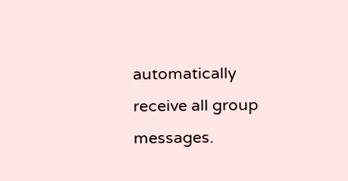automatically receive all group messages.